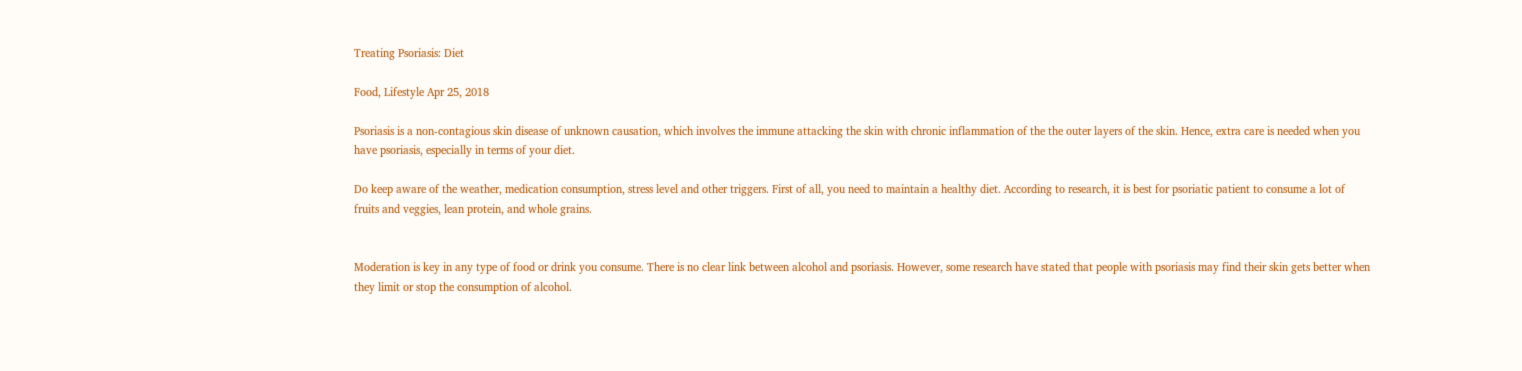Treating Psoriasis: Diet

Food, Lifestyle Apr 25, 2018

Psoriasis is a non-contagious skin disease of unknown causation, which involves the immune attacking the skin with chronic inflammation of the the outer layers of the skin. Hence, extra care is needed when you have psoriasis, especially in terms of your diet.

Do keep aware of the weather, medication consumption, stress level and other triggers. First of all, you need to maintain a healthy diet. According to research, it is best for psoriatic patient to consume a lot of fruits and veggies, lean protein, and whole grains.


Moderation is key in any type of food or drink you consume. There is no clear link between alcohol and psoriasis. However, some research have stated that people with psoriasis may find their skin gets better when they limit or stop the consumption of alcohol.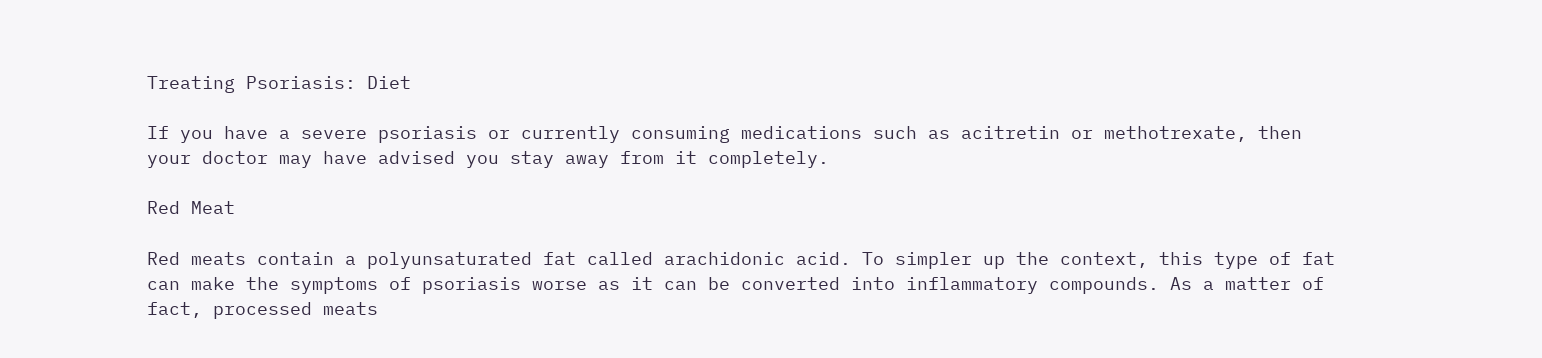Treating Psoriasis: Diet

If you have a severe psoriasis or currently consuming medications such as acitretin or methotrexate, then your doctor may have advised you stay away from it completely.

Red Meat

Red meats contain a polyunsaturated fat called arachidonic acid. To simpler up the context, this type of fat can make the symptoms of psoriasis worse as it can be converted into inflammatory compounds. As a matter of fact, processed meats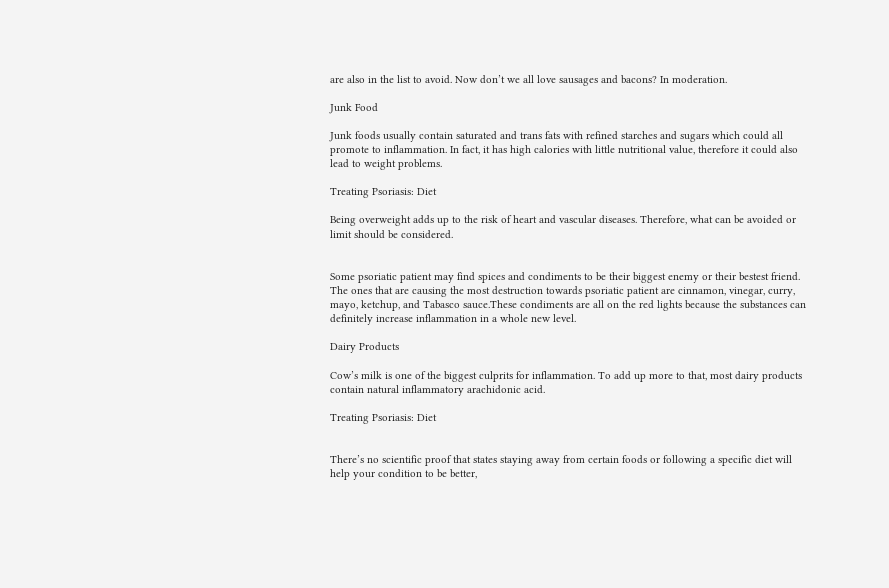are also in the list to avoid. Now don’t we all love sausages and bacons? In moderation.

Junk Food

Junk foods usually contain saturated and trans fats with refined starches and sugars which could all promote to inflammation. In fact, it has high calories with little nutritional value, therefore it could also lead to weight problems.

Treating Psoriasis: Diet

Being overweight adds up to the risk of heart and vascular diseases. Therefore, what can be avoided or limit should be considered.


Some psoriatic patient may find spices and condiments to be their biggest enemy or their bestest friend. The ones that are causing the most destruction towards psoriatic patient are cinnamon, vinegar, curry, mayo, ketchup, and Tabasco sauce.These condiments are all on the red lights because the substances can definitely increase inflammation in a whole new level.

Dairy Products

Cow’s milk is one of the biggest culprits for inflammation. To add up more to that, most dairy products contain natural inflammatory arachidonic acid.

Treating Psoriasis: Diet


There’s no scientific proof that states staying away from certain foods or following a specific diet will help your condition to be better,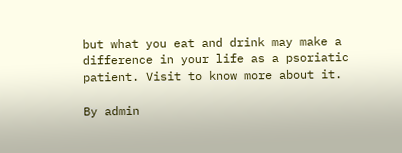but what you eat and drink may make a difference in your life as a psoriatic patient. Visit to know more about it.

By admin